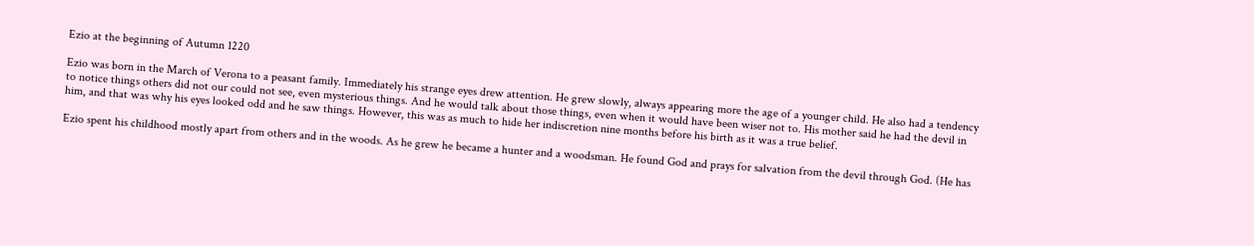Ezio at the beginning of Autumn 1220

Ezio was born in the March of Verona to a peasant family. Immediately his strange eyes drew attention. He grew slowly, always appearing more the age of a younger child. He also had a tendency to notice things others did not our could not see, even mysterious things. And he would talk about those things, even when it would have been wiser not to. His mother said he had the devil in him, and that was why his eyes looked odd and he saw things. However, this was as much to hide her indiscretion nine months before his birth as it was a true belief.

Ezio spent his childhood mostly apart from others and in the woods. As he grew he became a hunter and a woodsman. He found God and prays for salvation from the devil through God. (He has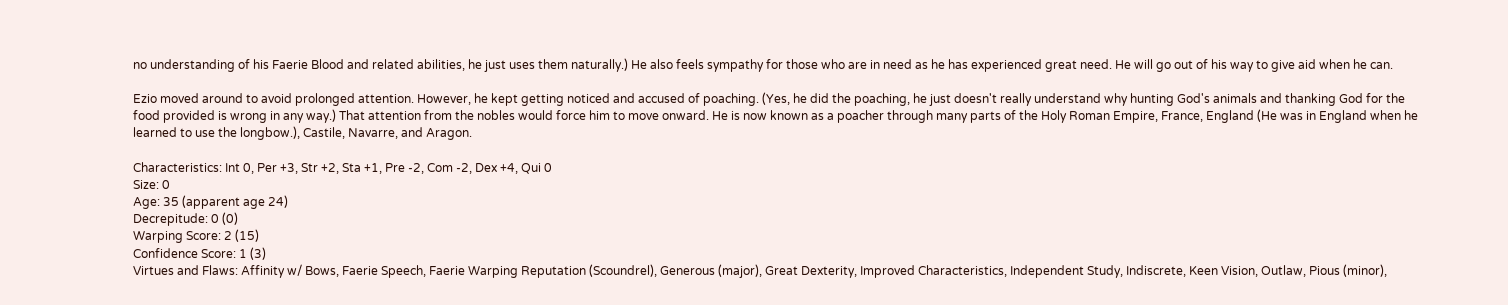no understanding of his Faerie Blood and related abilities, he just uses them naturally.) He also feels sympathy for those who are in need as he has experienced great need. He will go out of his way to give aid when he can.

Ezio moved around to avoid prolonged attention. However, he kept getting noticed and accused of poaching. (Yes, he did the poaching, he just doesn't really understand why hunting God's animals and thanking God for the food provided is wrong in any way.) That attention from the nobles would force him to move onward. He is now known as a poacher through many parts of the Holy Roman Empire, France, England (He was in England when he learned to use the longbow.), Castile, Navarre, and Aragon.

Characteristics: Int 0, Per +3, Str +2, Sta +1, Pre -2, Com -2, Dex +4, Qui 0
Size: 0
Age: 35 (apparent age 24)
Decrepitude: 0 (0)
Warping Score: 2 (15)
Confidence Score: 1 (3)
Virtues and Flaws: Affinity w/ Bows, Faerie Speech, Faerie Warping Reputation (Scoundrel), Generous (major), Great Dexterity, Improved Characteristics, Independent Study, Indiscrete, Keen Vision, Outlaw, Pious (minor),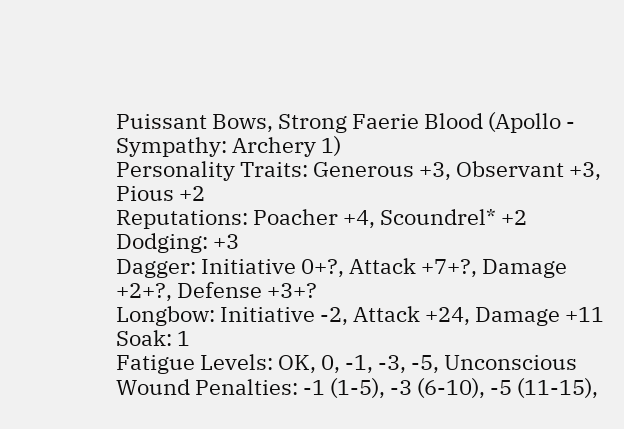Puissant Bows, Strong Faerie Blood (Apollo - Sympathy: Archery 1)
Personality Traits: Generous +3, Observant +3, Pious +2
Reputations: Poacher +4, Scoundrel* +2
Dodging: +3
Dagger: Initiative 0+?, Attack +7+?, Damage +2+?, Defense +3+?
Longbow: Initiative -2, Attack +24, Damage +11
Soak: 1
Fatigue Levels: OK, 0, -1, -3, -5, Unconscious
Wound Penalties: -1 (1-5), -3 (6-10), -5 (11-15),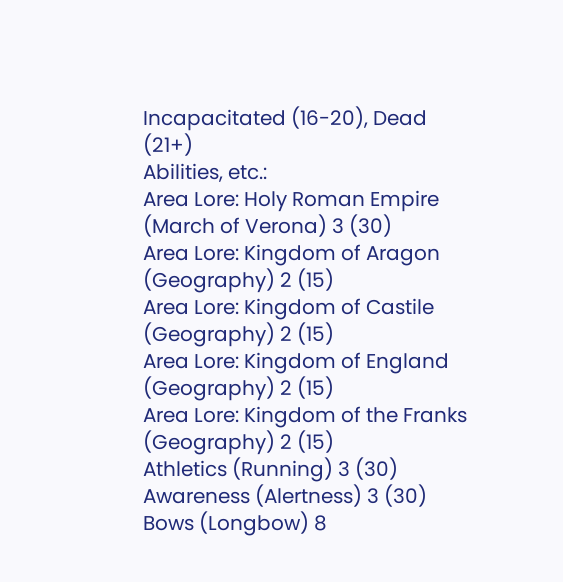Incapacitated (16-20), Dead (21+)
Abilities, etc.:
Area Lore: Holy Roman Empire (March of Verona) 3 (30)
Area Lore: Kingdom of Aragon (Geography) 2 (15)
Area Lore: Kingdom of Castile (Geography) 2 (15)
Area Lore: Kingdom of England (Geography) 2 (15)
Area Lore: Kingdom of the Franks (Geography) 2 (15)
Athletics (Running) 3 (30)
Awareness (Alertness) 3 (30)
Bows (Longbow) 8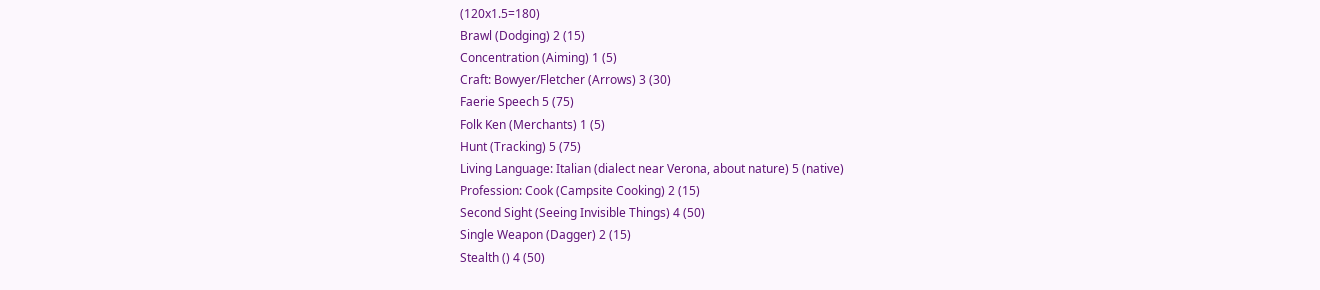(120x1.5=180)
Brawl (Dodging) 2 (15)
Concentration (Aiming) 1 (5)
Craft: Bowyer/Fletcher (Arrows) 3 (30)
Faerie Speech 5 (75)
Folk Ken (Merchants) 1 (5)
Hunt (Tracking) 5 (75)
Living Language: Italian (dialect near Verona, about nature) 5 (native)
Profession: Cook (Campsite Cooking) 2 (15)
Second Sight (Seeing Invisible Things) 4 (50)
Single Weapon (Dagger) 2 (15)
Stealth () 4 (50)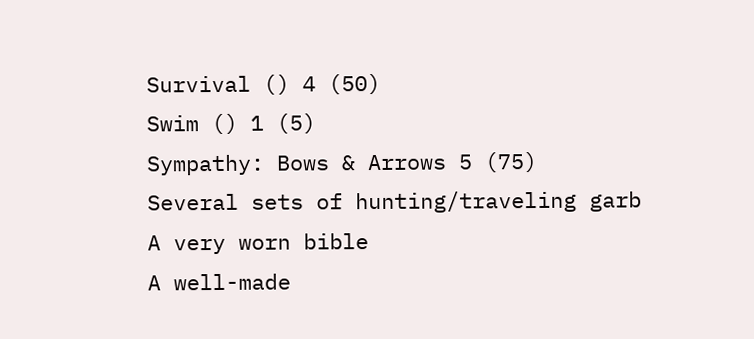Survival () 4 (50)
Swim () 1 (5)
Sympathy: Bows & Arrows 5 (75)
Several sets of hunting/traveling garb
A very worn bible
A well-made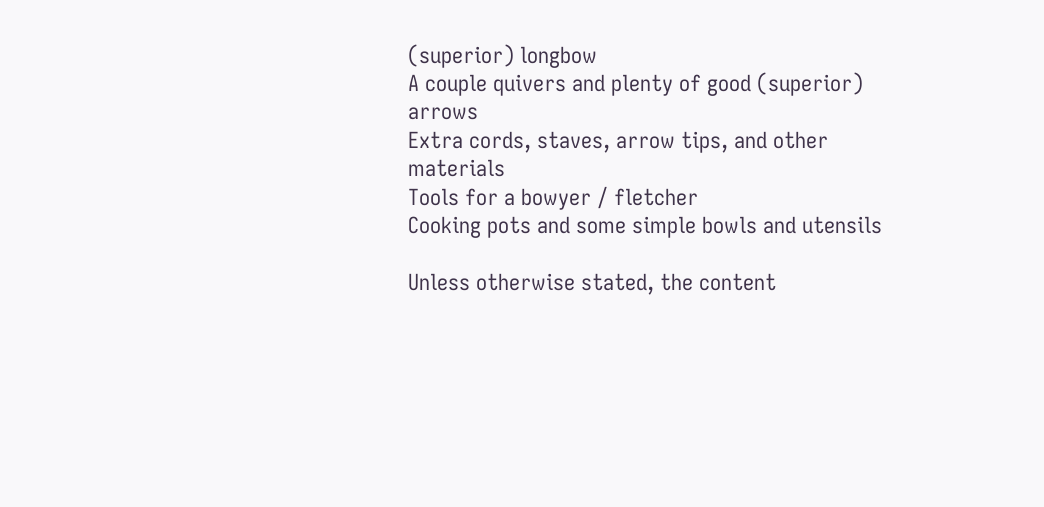(superior) longbow
A couple quivers and plenty of good (superior) arrows
Extra cords, staves, arrow tips, and other materials
Tools for a bowyer / fletcher
Cooking pots and some simple bowls and utensils

Unless otherwise stated, the content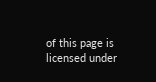of this page is licensed under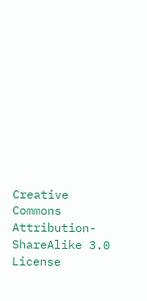Creative Commons Attribution-ShareAlike 3.0 License